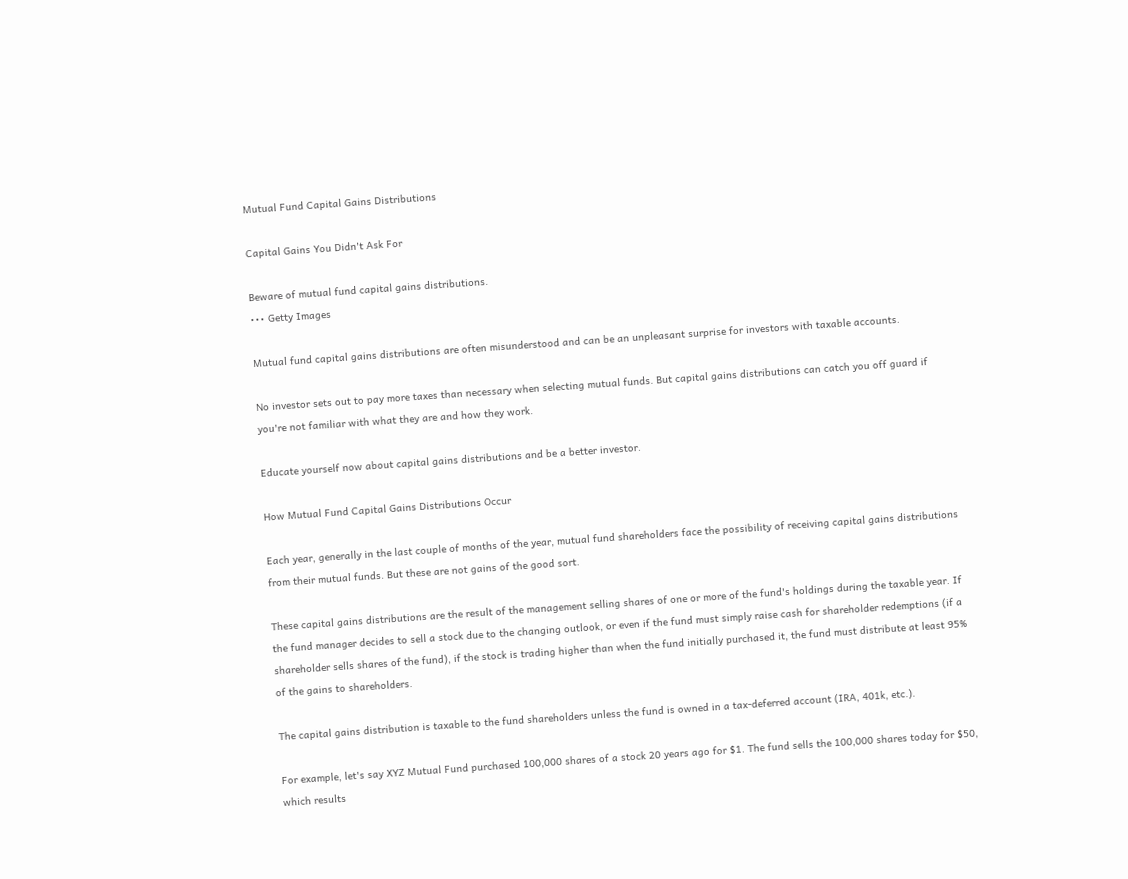Mutual Fund Capital Gains Distributions

Capital Gains You Didn't Ask For

Beware of mutual fund capital gains distributions.
••• Getty Images

Mutual fund capital gains distributions are often misunderstood and can be an unpleasant surprise for investors with taxable accounts.

No investor sets out to pay more taxes than necessary when selecting mutual funds. But capital gains distributions can catch you off guard if you're not familiar with what they are and how they work.

Educate yourself now about capital gains distributions and be a better investor.

How Mutual Fund Capital Gains Distributions Occur

Each year, generally in the last couple of months of the year, mutual fund shareholders face the possibility of receiving capital gains distributions from their mutual funds. But these are not gains of the good sort.

These capital gains distributions are the result of the management selling shares of one or more of the fund's holdings during the taxable year. If the fund manager decides to sell a stock due to the changing outlook, or even if the fund must simply raise cash for shareholder redemptions (if a shareholder sells shares of the fund), if the stock is trading higher than when the fund initially purchased it, the fund must distribute at least 95% of the gains to shareholders.

The capital gains distribution is taxable to the fund shareholders unless the fund is owned in a tax-deferred account (IRA, 401k, etc.).

For example, let's say XYZ Mutual Fund purchased 100,000 shares of a stock 20 years ago for $1. The fund sells the 100,000 shares today for $50, which results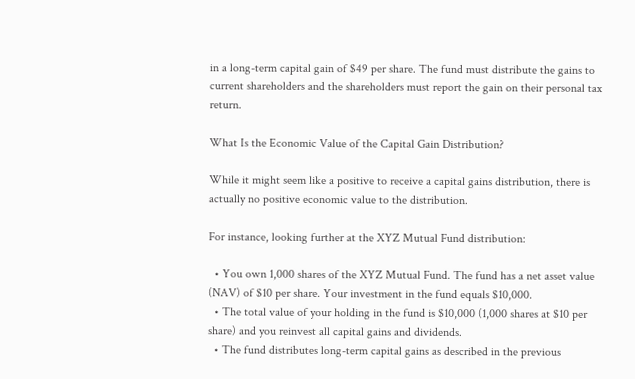in a long-term capital gain of $49 per share. The fund must distribute the gains to current shareholders and the shareholders must report the gain on their personal tax return.

What Is the Economic Value of the Capital Gain Distribution?

While it might seem like a positive to receive a capital gains distribution, there is actually no positive economic value to the distribution.

For instance, looking further at the XYZ Mutual Fund distribution:

  • You own 1,000 shares of the XYZ Mutual Fund. The fund has a net asset value (NAV) of $10 per share. Your investment in the fund equals $10,000.
  • The total value of your holding in the fund is $10,000 (1,000 shares at $10 per share) and you reinvest all capital gains and dividends.
  • The fund distributes long-term capital gains as described in the previous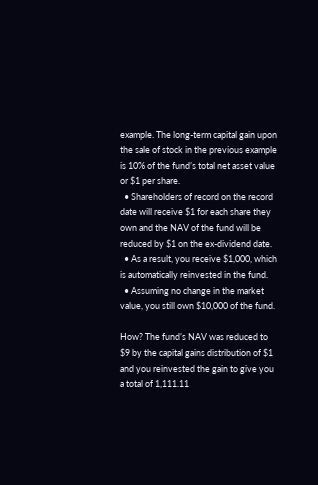example. The long-term capital gain upon the sale of stock in the previous example is 10% of the fund’s total net asset value or $1 per share.
  • Shareholders of record on the record date will receive $1 for each share they own and the NAV of the fund will be reduced by $1 on the ex-dividend date.
  • As a result, you receive $1,000, which is automatically reinvested in the fund.
  • Assuming no change in the market value, you still own $10,000 of the fund.

How? The fund’s NAV was reduced to $9 by the capital gains distribution of $1 and you reinvested the gain to give you a total of 1,111.11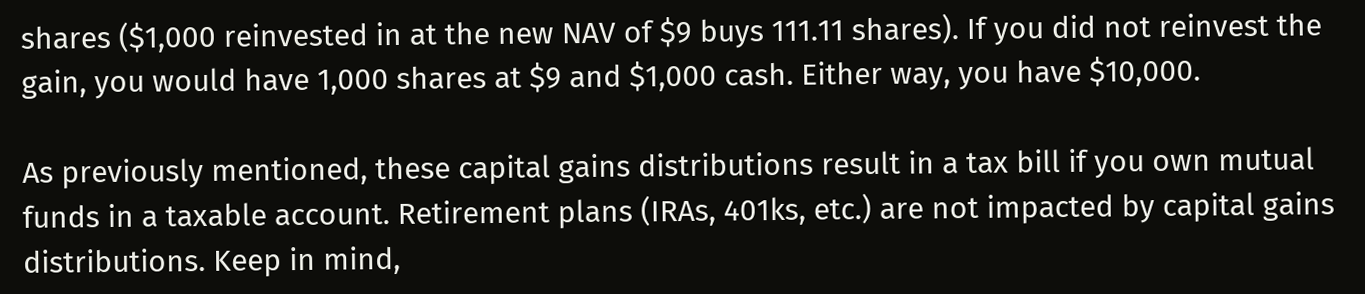shares ($1,000 reinvested in at the new NAV of $9 buys 111.11 shares). If you did not reinvest the gain, you would have 1,000 shares at $9 and $1,000 cash. Either way, you have $10,000.

As previously mentioned, these capital gains distributions result in a tax bill if you own mutual funds in a taxable account. Retirement plans (IRAs, 401ks, etc.) are not impacted by capital gains distributions. Keep in mind,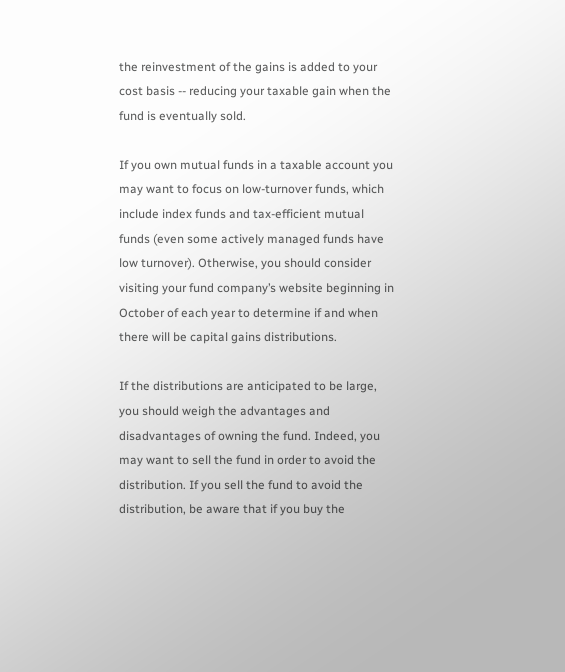the reinvestment of the gains is added to your cost basis -- reducing your taxable gain when the fund is eventually sold.

If you own mutual funds in a taxable account you may want to focus on low-turnover funds, which include index funds and tax-efficient mutual funds (even some actively managed funds have low turnover). Otherwise, you should consider visiting your fund company’s website beginning in October of each year to determine if and when there will be capital gains distributions.

If the distributions are anticipated to be large, you should weigh the advantages and disadvantages of owning the fund. Indeed, you may want to sell the fund in order to avoid the distribution. If you sell the fund to avoid the distribution, be aware that if you buy the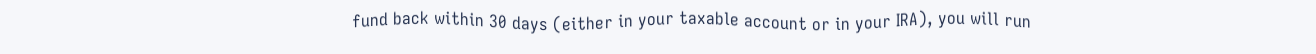fund back within 30 days (either in your taxable account or in your IRA), you will run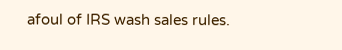afoul of IRS wash sales rules.